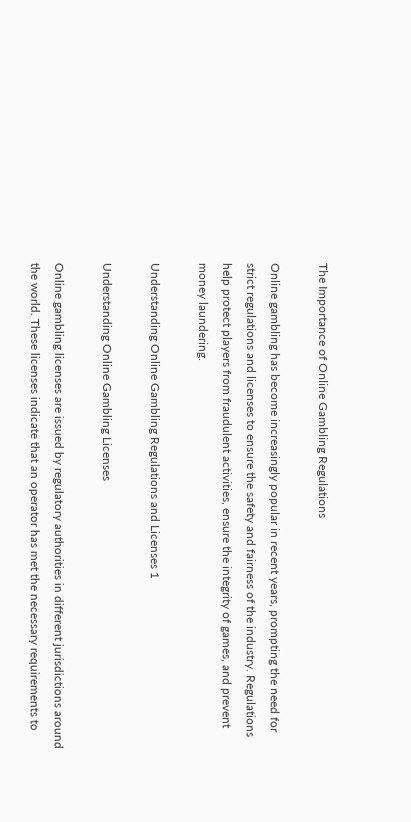The Importance of Online Gambling Regulations

Online gambling has become increasingly popular in recent years, prompting the need for strict regulations and licenses to ensure the safety and fairness of the industry. Regulations help protect players from fraudulent activities, ensure the integrity of games, and prevent money laundering.

Understanding Online Gambling Regulations and Licenses 1

Understanding Online Gambling Licenses

Online gambling licenses are issued by regulatory authorities in different jurisdictions around the world. These licenses indicate that an operator has met the necessary requirements to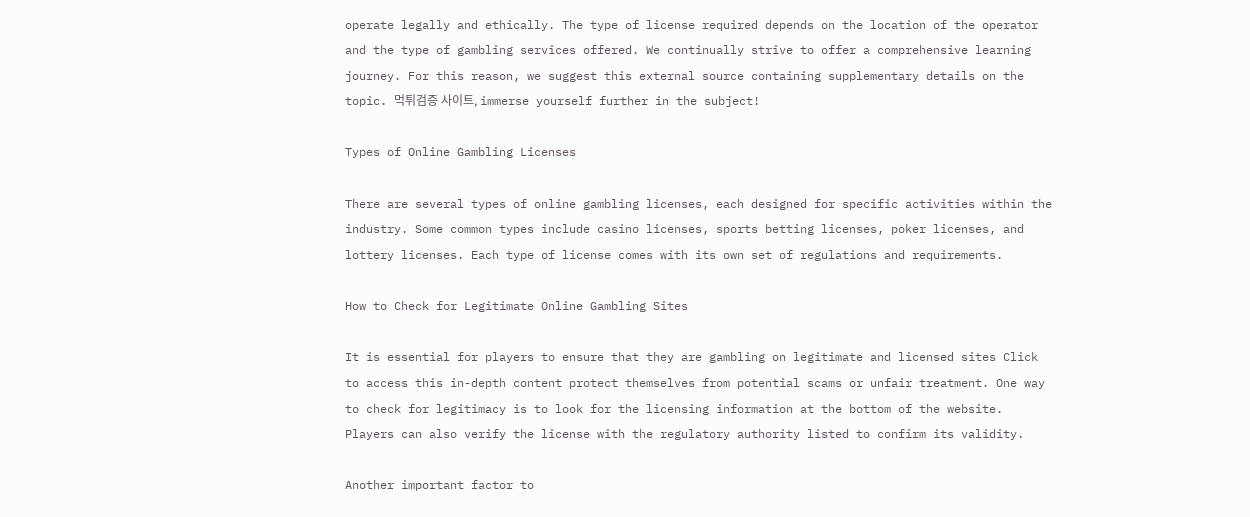operate legally and ethically. The type of license required depends on the location of the operator and the type of gambling services offered. We continually strive to offer a comprehensive learning journey. For this reason, we suggest this external source containing supplementary details on the topic. 먹튀검증 사이트, immerse yourself further in the subject!

Types of Online Gambling Licenses

There are several types of online gambling licenses, each designed for specific activities within the industry. Some common types include casino licenses, sports betting licenses, poker licenses, and lottery licenses. Each type of license comes with its own set of regulations and requirements.

How to Check for Legitimate Online Gambling Sites

It is essential for players to ensure that they are gambling on legitimate and licensed sites Click to access this in-depth content protect themselves from potential scams or unfair treatment. One way to check for legitimacy is to look for the licensing information at the bottom of the website. Players can also verify the license with the regulatory authority listed to confirm its validity.

Another important factor to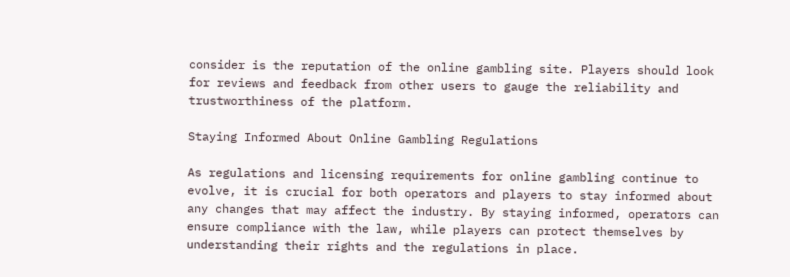consider is the reputation of the online gambling site. Players should look for reviews and feedback from other users to gauge the reliability and trustworthiness of the platform.

Staying Informed About Online Gambling Regulations

As regulations and licensing requirements for online gambling continue to evolve, it is crucial for both operators and players to stay informed about any changes that may affect the industry. By staying informed, operators can ensure compliance with the law, while players can protect themselves by understanding their rights and the regulations in place.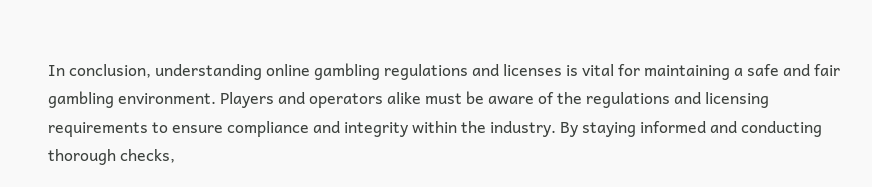In conclusion, understanding online gambling regulations and licenses is vital for maintaining a safe and fair gambling environment. Players and operators alike must be aware of the regulations and licensing requirements to ensure compliance and integrity within the industry. By staying informed and conducting thorough checks,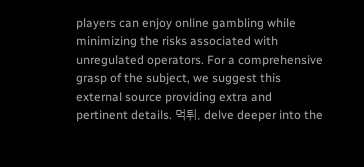players can enjoy online gambling while minimizing the risks associated with unregulated operators. For a comprehensive grasp of the subject, we suggest this external source providing extra and pertinent details. 먹튀, delve deeper into the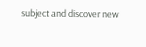subject and discover new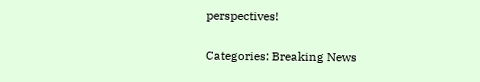perspectives!

Categories: Breaking News